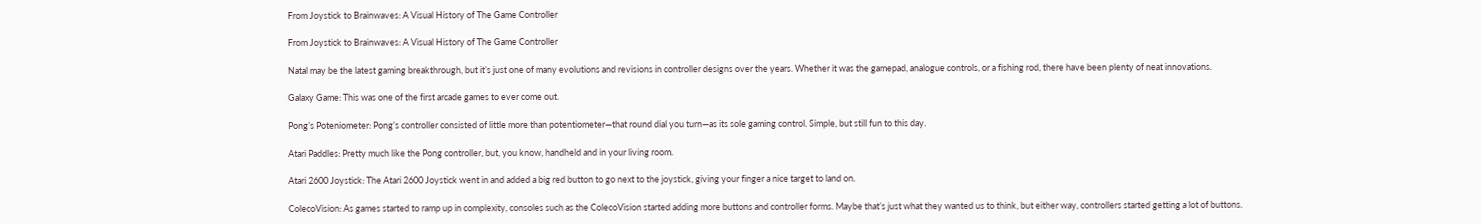From Joystick to Brainwaves: A Visual History of The Game Controller

From Joystick to Brainwaves: A Visual History of The Game Controller

Natal may be the latest gaming breakthrough, but it’s just one of many evolutions and revisions in controller designs over the years. Whether it was the gamepad, analogue controls, or a fishing rod, there have been plenty of neat innovations.

Galaxy Game: This was one of the first arcade games to ever come out.

Pong’s Poteniometer: Pong’s controller consisted of little more than potentiometer—that round dial you turn—as its sole gaming control. Simple, but still fun to this day.

Atari Paddles: Pretty much like the Pong controller, but, you know, handheld and in your living room.

Atari 2600 Joystick: The Atari 2600 Joystick went in and added a big red button to go next to the joystick, giving your finger a nice target to land on.

ColecoVision: As games started to ramp up in complexity, consoles such as the ColecoVision started adding more buttons and controller forms. Maybe that’s just what they wanted us to think, but either way, controllers started getting a lot of buttons.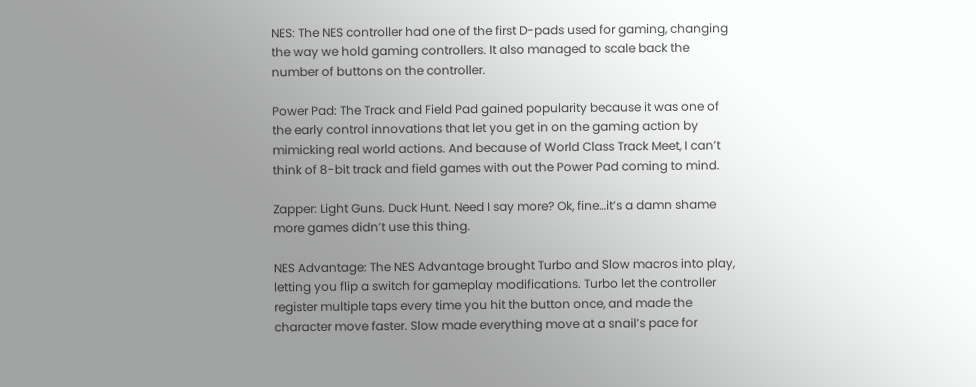NES: The NES controller had one of the first D-pads used for gaming, changing the way we hold gaming controllers. It also managed to scale back the number of buttons on the controller.

Power Pad: The Track and Field Pad gained popularity because it was one of the early control innovations that let you get in on the gaming action by mimicking real world actions. And because of World Class Track Meet, I can’t think of 8-bit track and field games with out the Power Pad coming to mind.

Zapper: Light Guns. Duck Hunt. Need I say more? Ok, fine…it’s a damn shame more games didn’t use this thing.

NES Advantage: The NES Advantage brought Turbo and Slow macros into play, letting you flip a switch for gameplay modifications. Turbo let the controller register multiple taps every time you hit the button once, and made the character move faster. Slow made everything move at a snail’s pace for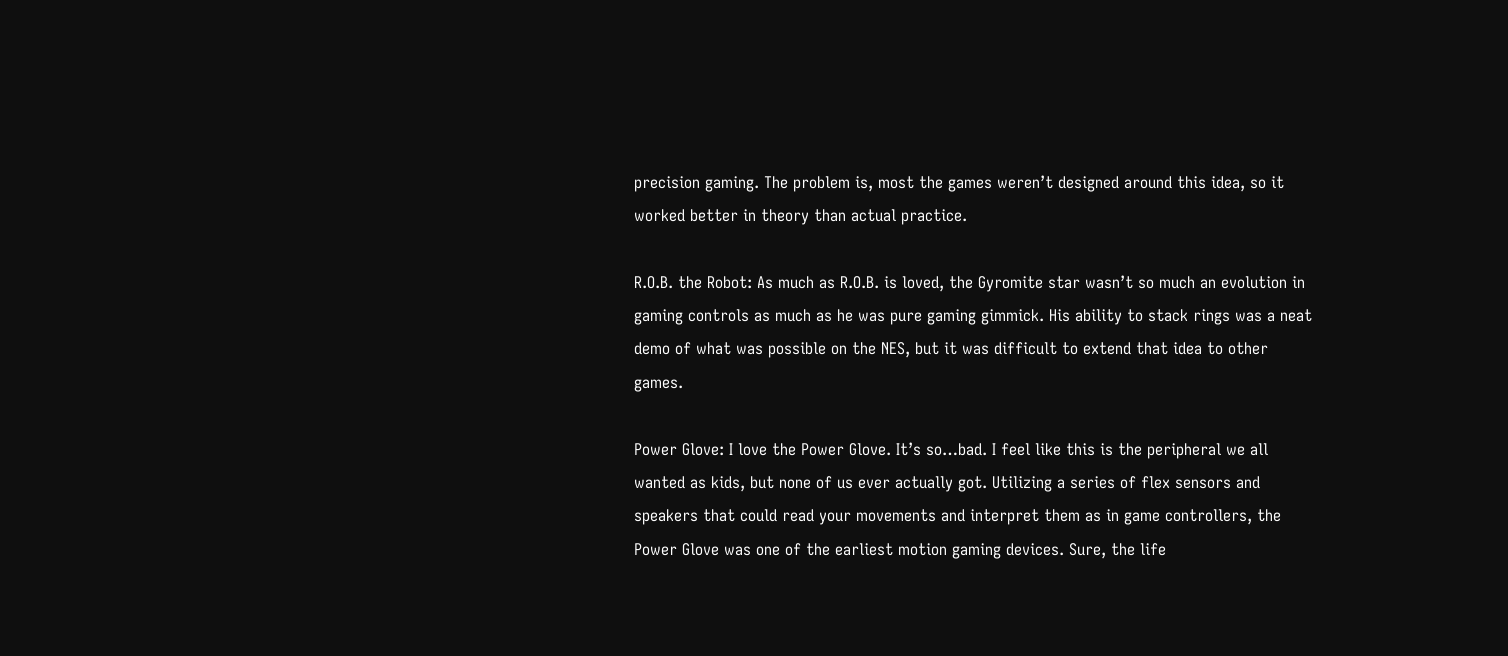precision gaming. The problem is, most the games weren’t designed around this idea, so it worked better in theory than actual practice.

R.O.B. the Robot: As much as R.O.B. is loved, the Gyromite star wasn’t so much an evolution in gaming controls as much as he was pure gaming gimmick. His ability to stack rings was a neat demo of what was possible on the NES, but it was difficult to extend that idea to other games.

Power Glove: I love the Power Glove. It’s so…bad. I feel like this is the peripheral we all wanted as kids, but none of us ever actually got. Utilizing a series of flex sensors and speakers that could read your movements and interpret them as in game controllers, the Power Glove was one of the earliest motion gaming devices. Sure, the life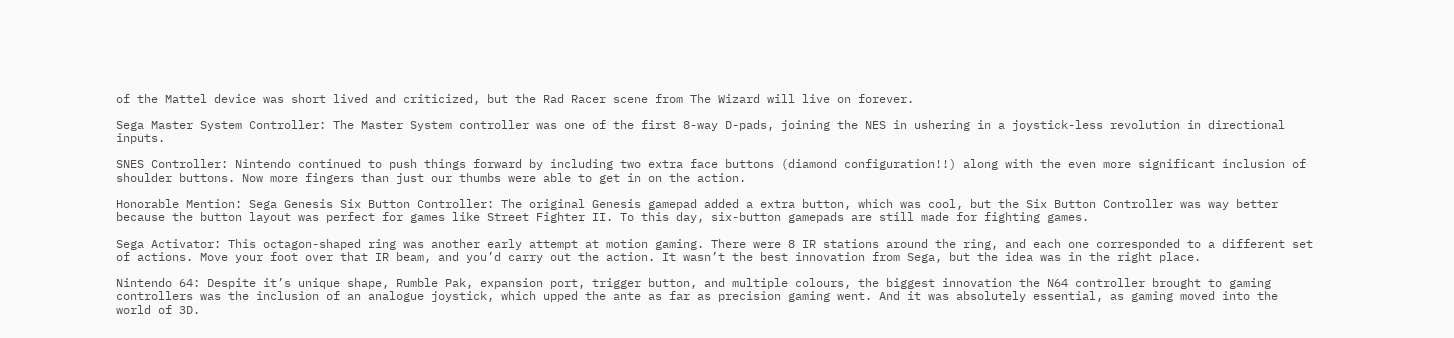of the Mattel device was short lived and criticized, but the Rad Racer scene from The Wizard will live on forever.

Sega Master System Controller: The Master System controller was one of the first 8-way D-pads, joining the NES in ushering in a joystick-less revolution in directional inputs.

SNES Controller: Nintendo continued to push things forward by including two extra face buttons (diamond configuration!!) along with the even more significant inclusion of shoulder buttons. Now more fingers than just our thumbs were able to get in on the action.

Honorable Mention: Sega Genesis Six Button Controller: The original Genesis gamepad added a extra button, which was cool, but the Six Button Controller was way better because the button layout was perfect for games like Street Fighter II. To this day, six-button gamepads are still made for fighting games.

Sega Activator: This octagon-shaped ring was another early attempt at motion gaming. There were 8 IR stations around the ring, and each one corresponded to a different set of actions. Move your foot over that IR beam, and you’d carry out the action. It wasn’t the best innovation from Sega, but the idea was in the right place.

Nintendo 64: Despite it’s unique shape, Rumble Pak, expansion port, trigger button, and multiple colours, the biggest innovation the N64 controller brought to gaming controllers was the inclusion of an analogue joystick, which upped the ante as far as precision gaming went. And it was absolutely essential, as gaming moved into the world of 3D.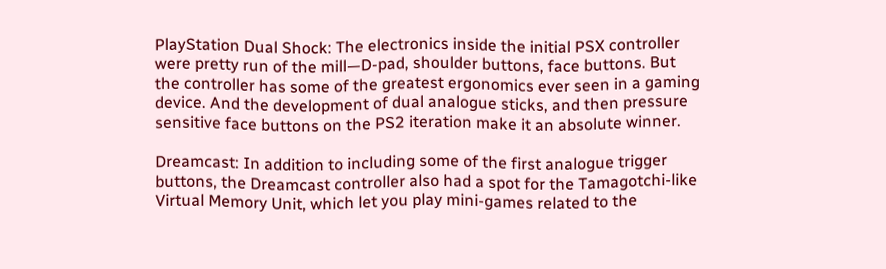PlayStation Dual Shock: The electronics inside the initial PSX controller were pretty run of the mill—D-pad, shoulder buttons, face buttons. But the controller has some of the greatest ergonomics ever seen in a gaming device. And the development of dual analogue sticks, and then pressure sensitive face buttons on the PS2 iteration make it an absolute winner.

Dreamcast: In addition to including some of the first analogue trigger buttons, the Dreamcast controller also had a spot for the Tamagotchi-like Virtual Memory Unit, which let you play mini-games related to the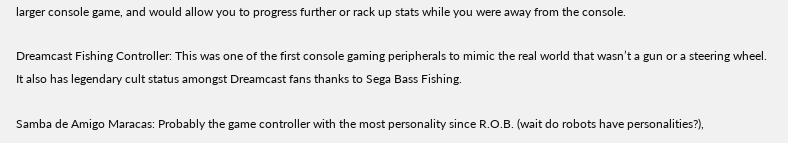larger console game, and would allow you to progress further or rack up stats while you were away from the console.

Dreamcast Fishing Controller: This was one of the first console gaming peripherals to mimic the real world that wasn’t a gun or a steering wheel. It also has legendary cult status amongst Dreamcast fans thanks to Sega Bass Fishing.

Samba de Amigo Maracas: Probably the game controller with the most personality since R.O.B. (wait do robots have personalities?),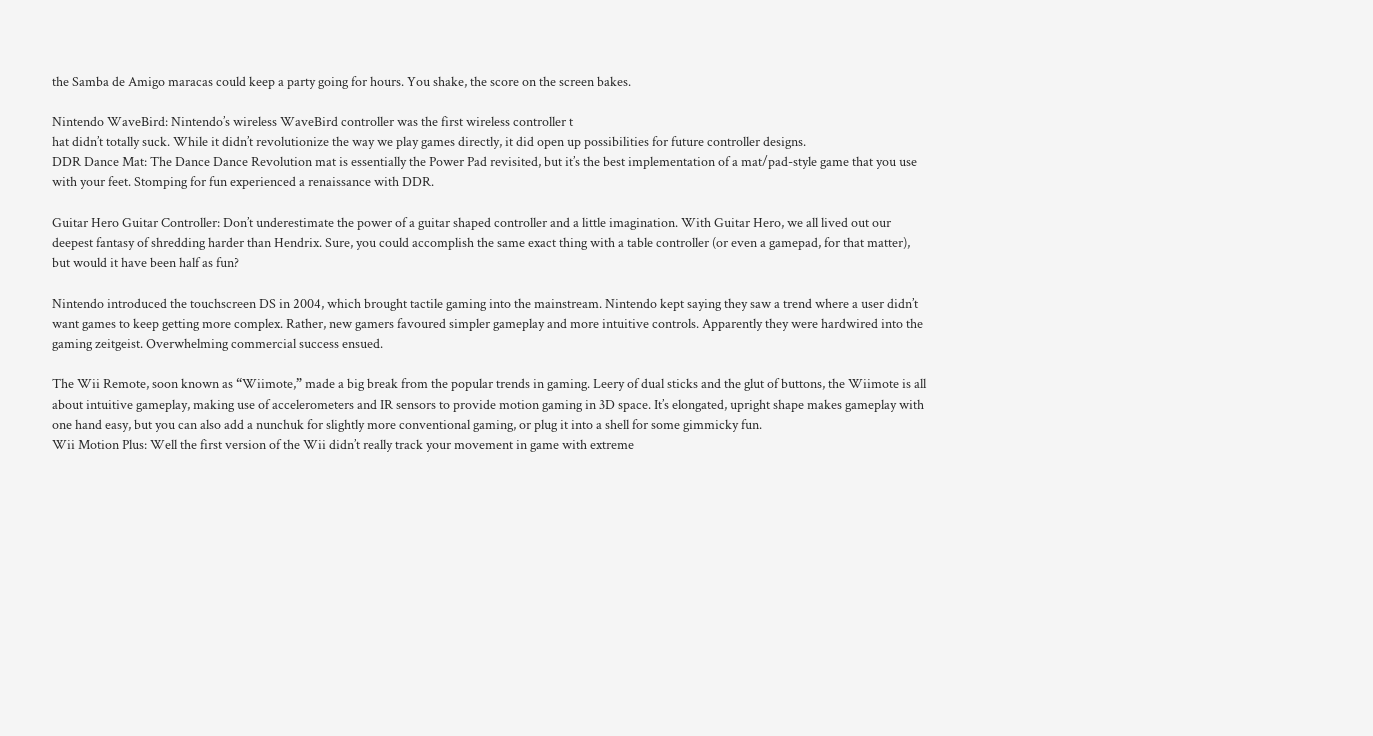the Samba de Amigo maracas could keep a party going for hours. You shake, the score on the screen bakes.

Nintendo WaveBird: Nintendo’s wireless WaveBird controller was the first wireless controller t
hat didn’t totally suck. While it didn’t revolutionize the way we play games directly, it did open up possibilities for future controller designs.
DDR Dance Mat: The Dance Dance Revolution mat is essentially the Power Pad revisited, but it’s the best implementation of a mat/pad-style game that you use with your feet. Stomping for fun experienced a renaissance with DDR.

Guitar Hero Guitar Controller: Don’t underestimate the power of a guitar shaped controller and a little imagination. With Guitar Hero, we all lived out our deepest fantasy of shredding harder than Hendrix. Sure, you could accomplish the same exact thing with a table controller (or even a gamepad, for that matter), but would it have been half as fun?

Nintendo introduced the touchscreen DS in 2004, which brought tactile gaming into the mainstream. Nintendo kept saying they saw a trend where a user didn’t want games to keep getting more complex. Rather, new gamers favoured simpler gameplay and more intuitive controls. Apparently they were hardwired into the gaming zeitgeist. Overwhelming commercial success ensued.

The Wii Remote, soon known as “Wiimote,” made a big break from the popular trends in gaming. Leery of dual sticks and the glut of buttons, the Wiimote is all about intuitive gameplay, making use of accelerometers and IR sensors to provide motion gaming in 3D space. It’s elongated, upright shape makes gameplay with one hand easy, but you can also add a nunchuk for slightly more conventional gaming, or plug it into a shell for some gimmicky fun.
Wii Motion Plus: Well the first version of the Wii didn’t really track your movement in game with extreme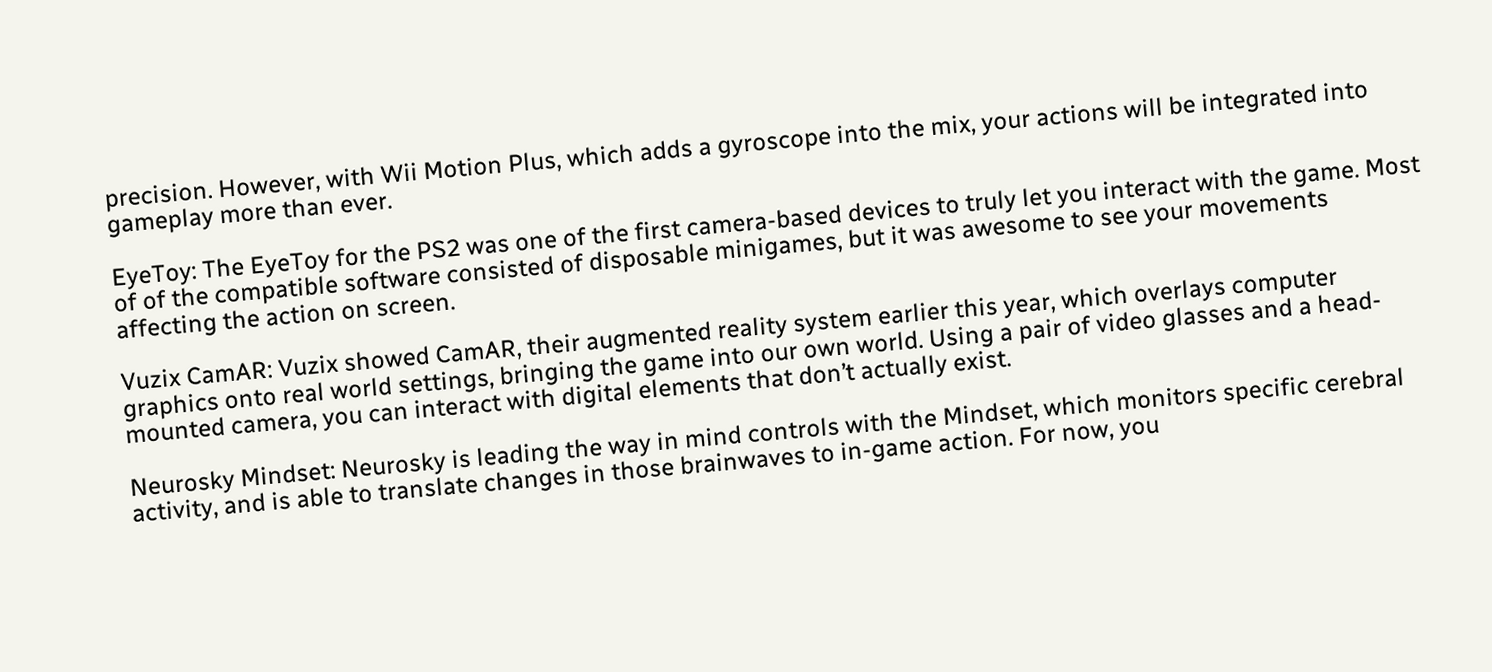precision. However, with Wii Motion Plus, which adds a gyroscope into the mix, your actions will be integrated into gameplay more than ever.

EyeToy: The EyeToy for the PS2 was one of the first camera-based devices to truly let you interact with the game. Most of of the compatible software consisted of disposable minigames, but it was awesome to see your movements affecting the action on screen.

Vuzix CamAR: Vuzix showed CamAR, their augmented reality system earlier this year, which overlays computer graphics onto real world settings, bringing the game into our own world. Using a pair of video glasses and a head-mounted camera, you can interact with digital elements that don’t actually exist.

Neurosky Mindset: Neurosky is leading the way in mind controls with the Mindset, which monitors specific cerebral activity, and is able to translate changes in those brainwaves to in-game action. For now, you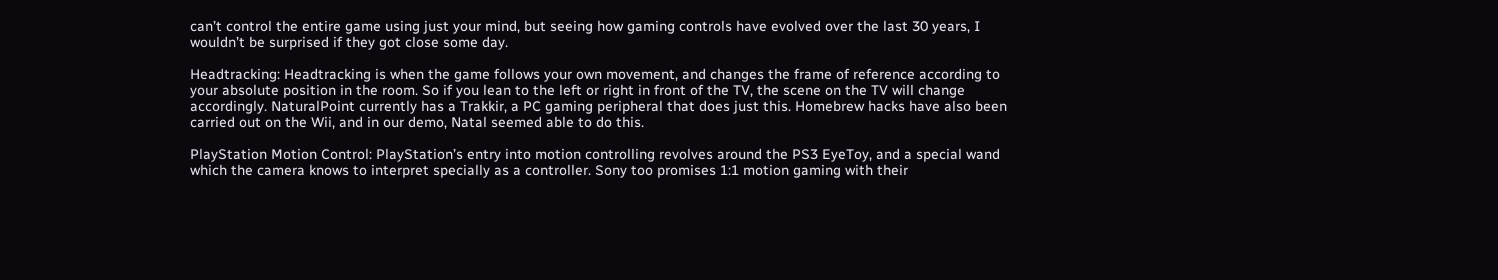can’t control the entire game using just your mind, but seeing how gaming controls have evolved over the last 30 years, I wouldn’t be surprised if they got close some day.

Headtracking: Headtracking is when the game follows your own movement, and changes the frame of reference according to your absolute position in the room. So if you lean to the left or right in front of the TV, the scene on the TV will change accordingly. NaturalPoint currently has a Trakkir, a PC gaming peripheral that does just this. Homebrew hacks have also been carried out on the Wii, and in our demo, Natal seemed able to do this.

PlayStation Motion Control: PlayStation’s entry into motion controlling revolves around the PS3 EyeToy, and a special wand which the camera knows to interpret specially as a controller. Sony too promises 1:1 motion gaming with their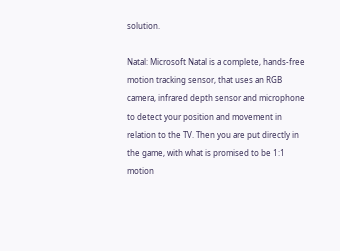solution.

Natal: Microsoft Natal is a complete, hands-free motion tracking sensor, that uses an RGB camera, infrared depth sensor and microphone to detect your position and movement in relation to the TV. Then you are put directly in the game, with what is promised to be 1:1 motion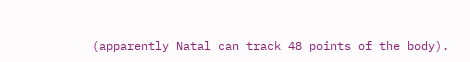(apparently Natal can track 48 points of the body).